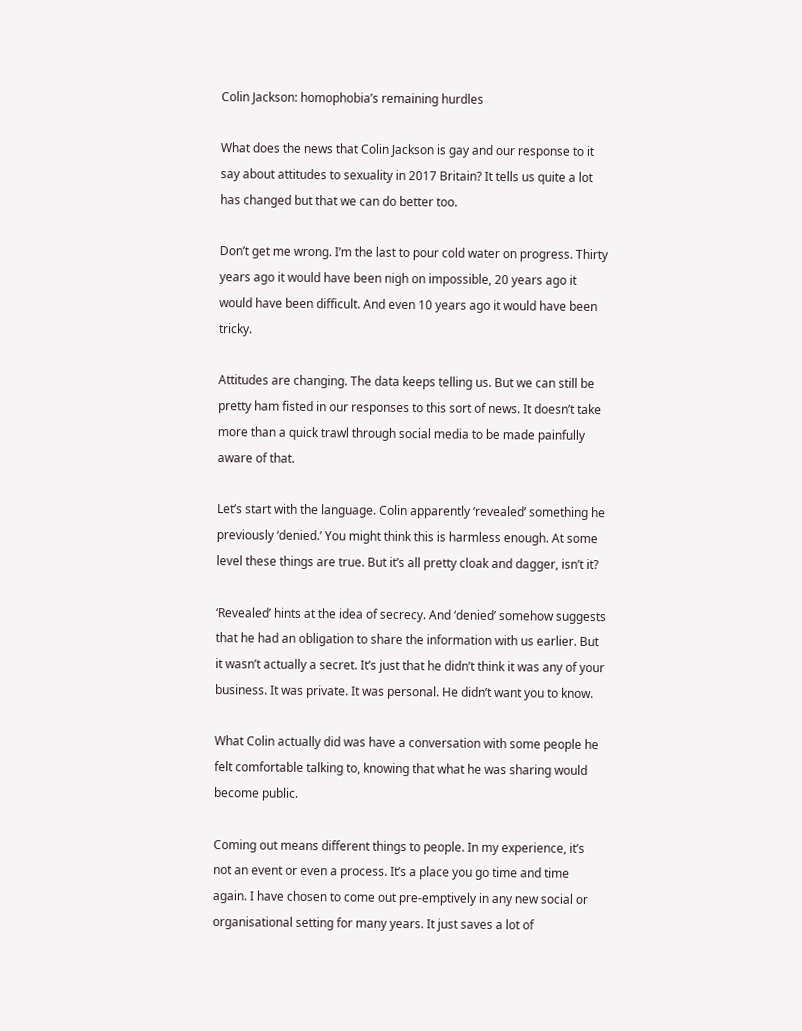Colin Jackson: homophobia’s remaining hurdles

What does the news that Colin Jackson is gay and our response to it say about attitudes to sexuality in 2017 Britain? It tells us quite a lot has changed but that we can do better too.

Don’t get me wrong. I’m the last to pour cold water on progress. Thirty years ago it would have been nigh on impossible, 20 years ago it would have been difficult. And even 10 years ago it would have been tricky.

Attitudes are changing. The data keeps telling us. But we can still be pretty ham fisted in our responses to this sort of news. It doesn’t take more than a quick trawl through social media to be made painfully aware of that.

Let’s start with the language. Colin apparently ‘revealed’ something he previously ‘denied.’ You might think this is harmless enough. At some level these things are true. But it’s all pretty cloak and dagger, isn’t it?

‘Revealed’ hints at the idea of secrecy. And ‘denied’ somehow suggests that he had an obligation to share the information with us earlier. But it wasn’t actually a secret. It’s just that he didn’t think it was any of your business. It was private. It was personal. He didn’t want you to know.

What Colin actually did was have a conversation with some people he felt comfortable talking to, knowing that what he was sharing would become public.

Coming out means different things to people. In my experience, it’s not an event or even a process. It’s a place you go time and time again. I have chosen to come out pre-emptively in any new social or organisational setting for many years. It just saves a lot of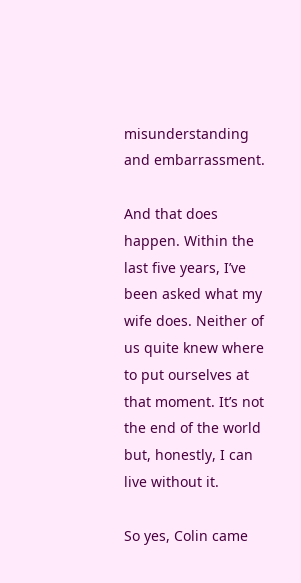misunderstanding and embarrassment.

And that does happen. Within the last five years, I’ve been asked what my wife does. Neither of us quite knew where to put ourselves at that moment. It’s not the end of the world but, honestly, I can live without it.

So yes, Colin came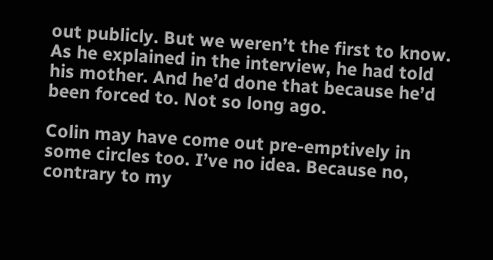out publicly. But we weren’t the first to know. As he explained in the interview, he had told his mother. And he’d done that because he’d been forced to. Not so long ago.

Colin may have come out pre-emptively in some circles too. I’ve no idea. Because no, contrary to my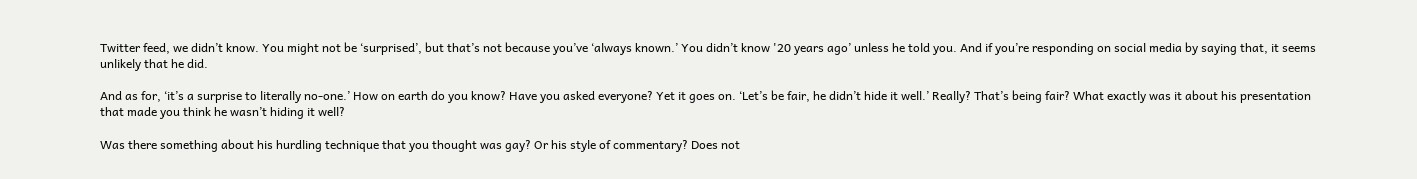Twitter feed, we didn’t know. You might not be ‘surprised’, but that’s not because you’ve ‘always known.’ You didn’t know '20 years ago’ unless he told you. And if you’re responding on social media by saying that, it seems unlikely that he did.

And as for, ‘it’s a surprise to literally no-one.’ How on earth do you know? Have you asked everyone? Yet it goes on. ‘Let’s be fair, he didn’t hide it well.’ Really? That’s being fair? What exactly was it about his presentation that made you think he wasn’t hiding it well?

Was there something about his hurdling technique that you thought was gay? Or his style of commentary? Does not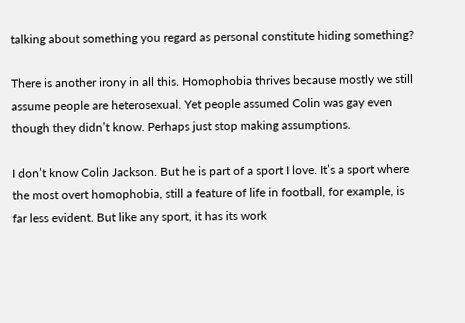talking about something you regard as personal constitute hiding something?

There is another irony in all this. Homophobia thrives because mostly we still assume people are heterosexual. Yet people assumed Colin was gay even though they didn’t know. Perhaps just stop making assumptions.

I don’t know Colin Jackson. But he is part of a sport I love. It’s a sport where the most overt homophobia, still a feature of life in football, for example, is far less evident. But like any sport, it has its work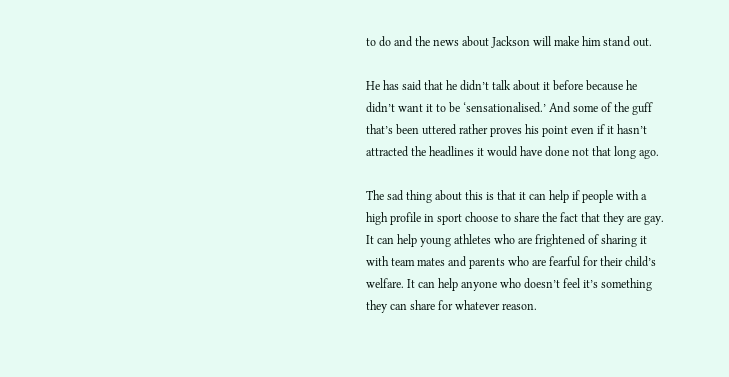to do and the news about Jackson will make him stand out.

He has said that he didn’t talk about it before because he didn’t want it to be ‘sensationalised.’ And some of the guff that’s been uttered rather proves his point even if it hasn’t attracted the headlines it would have done not that long ago.

The sad thing about this is that it can help if people with a high profile in sport choose to share the fact that they are gay. It can help young athletes who are frightened of sharing it with team mates and parents who are fearful for their child’s welfare. It can help anyone who doesn’t feel it’s something they can share for whatever reason.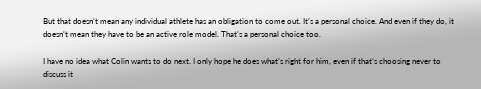But that doesn’t mean any individual athlete has an obligation to come out. It’s a personal choice. And even if they do, it doesn’t mean they have to be an active role model. That’s a personal choice too.

I have no idea what Colin wants to do next. I only hope he does what’s right for him, even if that’s choosing never to discuss it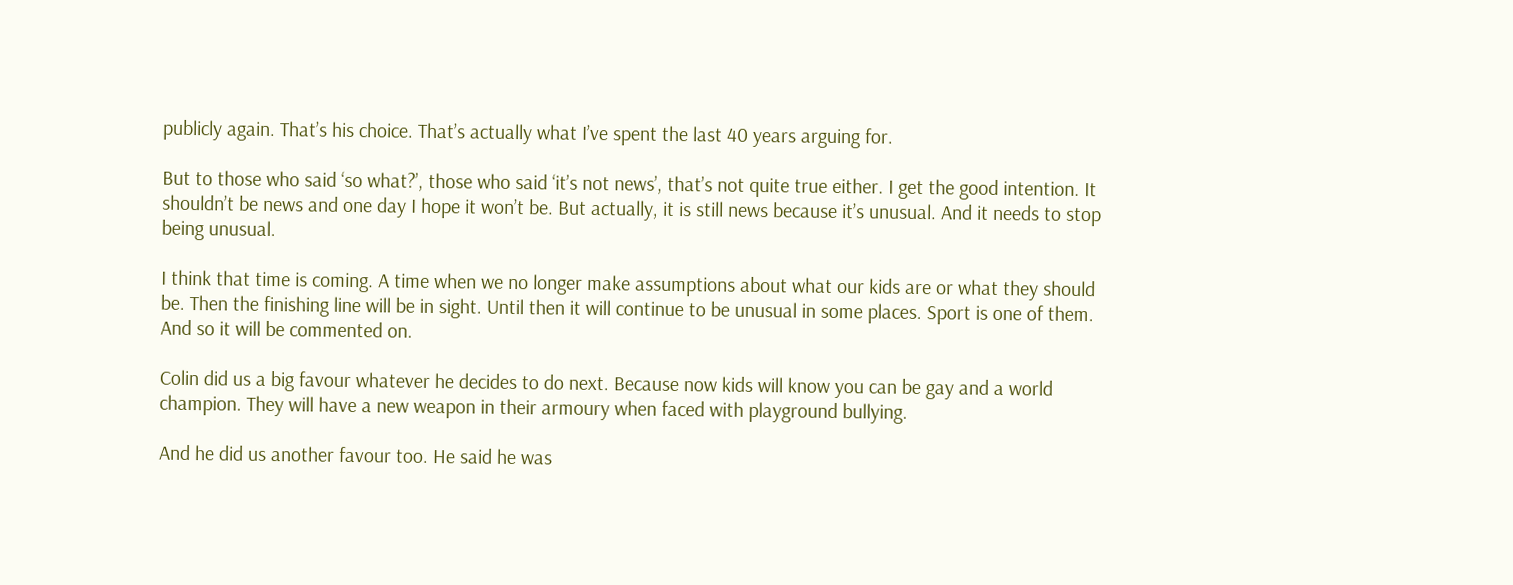publicly again. That’s his choice. That’s actually what I’ve spent the last 40 years arguing for.

But to those who said ‘so what?’, those who said ‘it’s not news’, that’s not quite true either. I get the good intention. It shouldn’t be news and one day I hope it won’t be. But actually, it is still news because it’s unusual. And it needs to stop being unusual.

I think that time is coming. A time when we no longer make assumptions about what our kids are or what they should be. Then the finishing line will be in sight. Until then it will continue to be unusual in some places. Sport is one of them. And so it will be commented on.

Colin did us a big favour whatever he decides to do next. Because now kids will know you can be gay and a world champion. They will have a new weapon in their armoury when faced with playground bullying.

And he did us another favour too. He said he was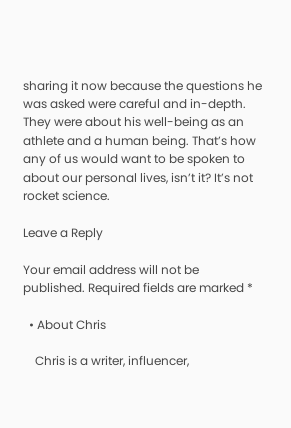sharing it now because the questions he was asked were careful and in-depth. They were about his well-being as an athlete and a human being. That’s how any of us would want to be spoken to about our personal lives, isn’t it? It’s not rocket science.

Leave a Reply

Your email address will not be published. Required fields are marked *

  • About Chris

    Chris is a writer, influencer,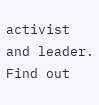activist and leader. Find out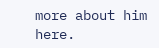more about him here.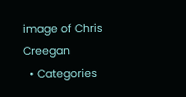image of Chris Creegan
  • Categories